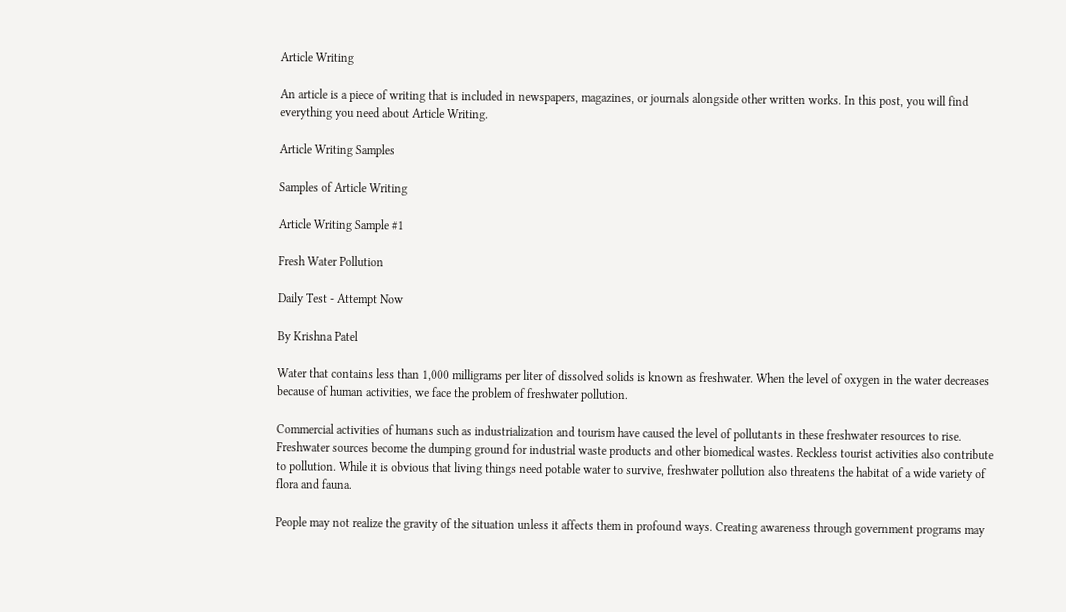Article Writing

An article is a piece of writing that is included in newspapers, magazines, or journals alongside other written works. In this post, you will find everything you need about Article Writing.

Article Writing Samples

Samples of Article Writing

Article Writing Sample #1

Fresh Water Pollution

Daily Test - Attempt Now

By Krishna Patel

Water that contains less than 1,000 milligrams per liter of dissolved solids is known as freshwater. When the level of oxygen in the water decreases because of human activities, we face the problem of freshwater pollution.

Commercial activities of humans such as industrialization and tourism have caused the level of pollutants in these freshwater resources to rise. Freshwater sources become the dumping ground for industrial waste products and other biomedical wastes. Reckless tourist activities also contribute to pollution. While it is obvious that living things need potable water to survive, freshwater pollution also threatens the habitat of a wide variety of flora and fauna.

People may not realize the gravity of the situation unless it affects them in profound ways. Creating awareness through government programs may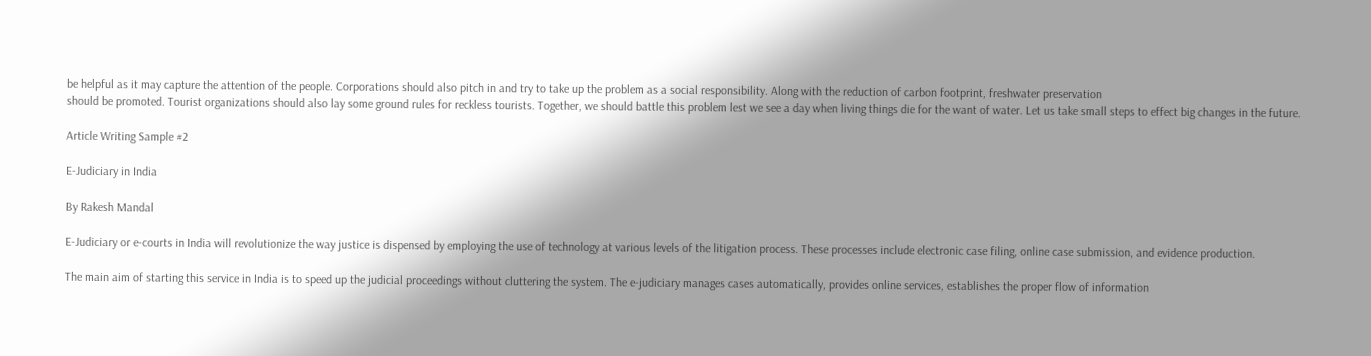be helpful as it may capture the attention of the people. Corporations should also pitch in and try to take up the problem as a social responsibility. Along with the reduction of carbon footprint, freshwater preservation
should be promoted. Tourist organizations should also lay some ground rules for reckless tourists. Together, we should battle this problem lest we see a day when living things die for the want of water. Let us take small steps to effect big changes in the future.

Article Writing Sample #2

E-Judiciary in India

By Rakesh Mandal

E-Judiciary or e-courts in India will revolutionize the way justice is dispensed by employing the use of technology at various levels of the litigation process. These processes include electronic case filing, online case submission, and evidence production.

The main aim of starting this service in India is to speed up the judicial proceedings without cluttering the system. The e-judiciary manages cases automatically, provides online services, establishes the proper flow of information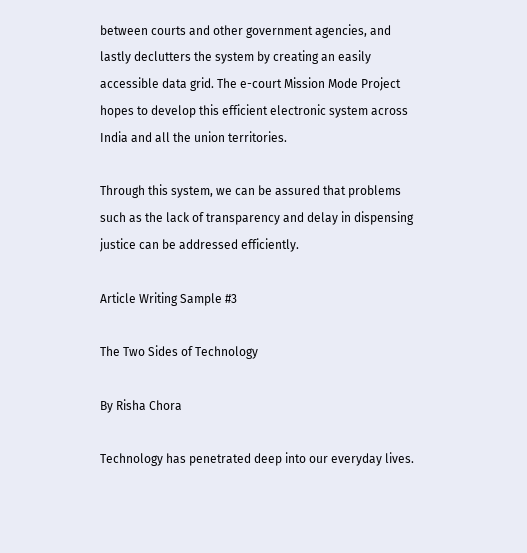between courts and other government agencies, and lastly declutters the system by creating an easily accessible data grid. The e-court Mission Mode Project hopes to develop this efficient electronic system across India and all the union territories.

Through this system, we can be assured that problems such as the lack of transparency and delay in dispensing justice can be addressed efficiently.

Article Writing Sample #3

The Two Sides of Technology

By Risha Chora

Technology has penetrated deep into our everyday lives.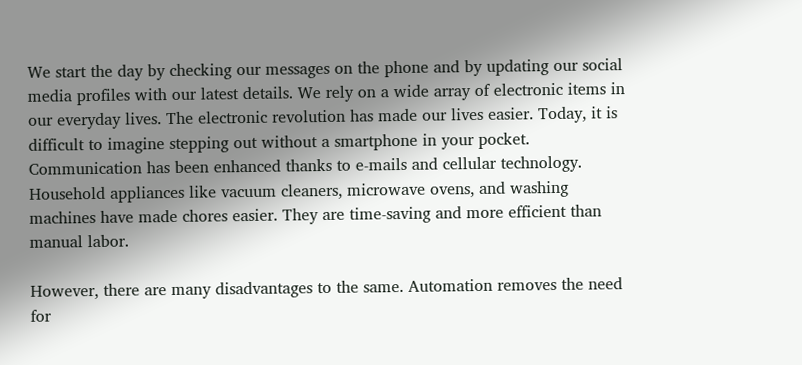We start the day by checking our messages on the phone and by updating our social media profiles with our latest details. We rely on a wide array of electronic items in our everyday lives. The electronic revolution has made our lives easier. Today, it is difficult to imagine stepping out without a smartphone in your pocket. Communication has been enhanced thanks to e-mails and cellular technology. Household appliances like vacuum cleaners, microwave ovens, and washing machines have made chores easier. They are time-saving and more efficient than manual labor.

However, there are many disadvantages to the same. Automation removes the need for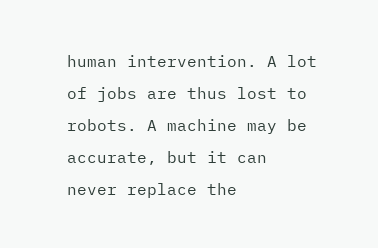human intervention. A lot of jobs are thus lost to robots. A machine may be accurate, but it can never replace the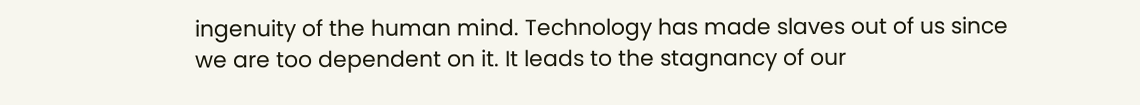ingenuity of the human mind. Technology has made slaves out of us since we are too dependent on it. It leads to the stagnancy of our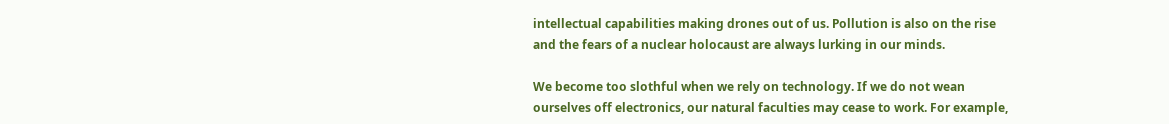intellectual capabilities making drones out of us. Pollution is also on the rise and the fears of a nuclear holocaust are always lurking in our minds.

We become too slothful when we rely on technology. If we do not wean ourselves off electronics, our natural faculties may cease to work. For example,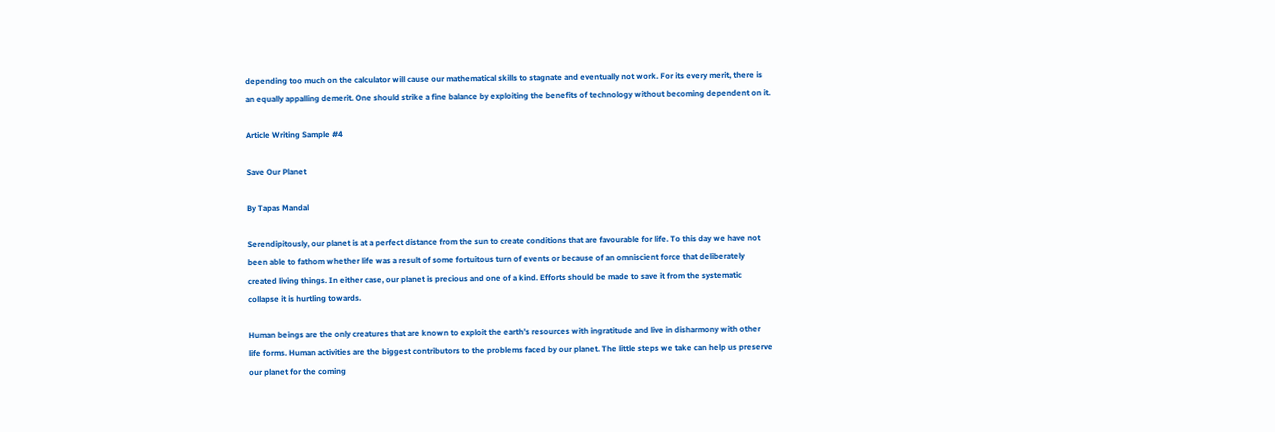depending too much on the calculator will cause our mathematical skills to stagnate and eventually not work. For its every merit, there is an equally appalling demerit. One should strike a fine balance by exploiting the benefits of technology without becoming dependent on it.

Article Writing Sample #4

Save Our Planet

By Tapas Mandal

Serendipitously, our planet is at a perfect distance from the sun to create conditions that are favourable for life. To this day we have not been able to fathom whether life was a result of some fortuitous turn of events or because of an omniscient force that deliberately created living things. In either case, our planet is precious and one of a kind. Efforts should be made to save it from the systematic collapse it is hurtling towards.

Human beings are the only creatures that are known to exploit the earth’s resources with ingratitude and live in disharmony with other life forms. Human activities are the biggest contributors to the problems faced by our planet. The little steps we take can help us preserve our planet for the coming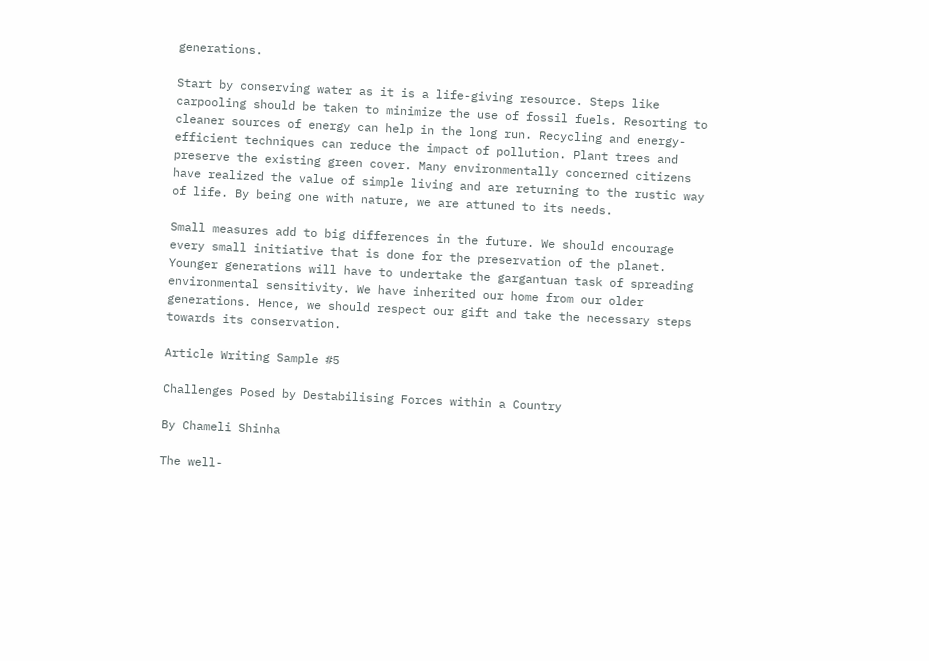generations.

Start by conserving water as it is a life-giving resource. Steps like carpooling should be taken to minimize the use of fossil fuels. Resorting to cleaner sources of energy can help in the long run. Recycling and energy-efficient techniques can reduce the impact of pollution. Plant trees and preserve the existing green cover. Many environmentally concerned citizens have realized the value of simple living and are returning to the rustic way of life. By being one with nature, we are attuned to its needs.

Small measures add to big differences in the future. We should encourage every small initiative that is done for the preservation of the planet. Younger generations will have to undertake the gargantuan task of spreading environmental sensitivity. We have inherited our home from our older generations. Hence, we should respect our gift and take the necessary steps towards its conservation.

Article Writing Sample #5

Challenges Posed by Destabilising Forces within a Country

By Chameli Shinha

The well-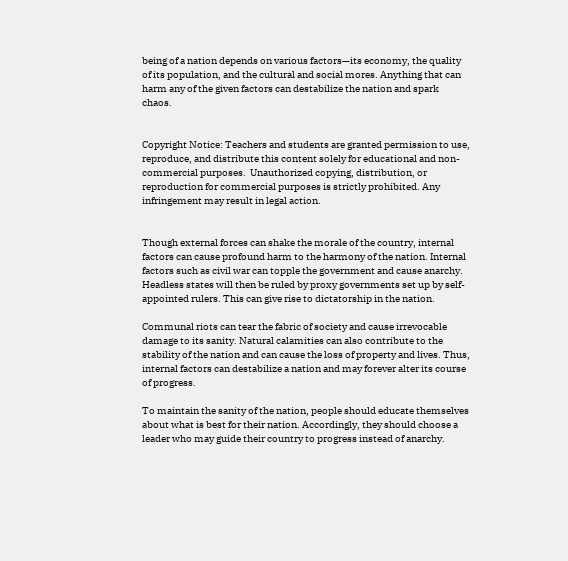being of a nation depends on various factors—its economy, the quality of its population, and the cultural and social mores. Anything that can harm any of the given factors can destabilize the nation and spark chaos.


Copyright Notice: Teachers and students are granted permission to use, reproduce, and distribute this content solely for educational and non-commercial purposes.  Unauthorized copying, distribution, or reproduction for commercial purposes is strictly prohibited. Any infringement may result in legal action.


Though external forces can shake the morale of the country, internal factors can cause profound harm to the harmony of the nation. Internal factors such as civil war can topple the government and cause anarchy. Headless states will then be ruled by proxy governments set up by self-appointed rulers. This can give rise to dictatorship in the nation.

Communal riots can tear the fabric of society and cause irrevocable damage to its sanity. Natural calamities can also contribute to the stability of the nation and can cause the loss of property and lives. Thus, internal factors can destabilize a nation and may forever alter its course of progress.

To maintain the sanity of the nation, people should educate themselves about what is best for their nation. Accordingly, they should choose a leader who may guide their country to progress instead of anarchy.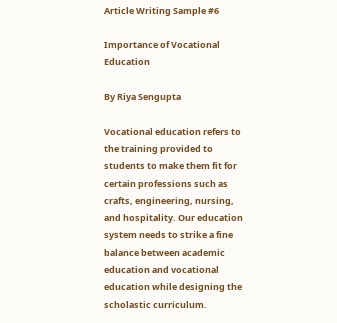Article Writing Sample #6

Importance of Vocational Education

By Riya Sengupta

Vocational education refers to the training provided to students to make them fit for certain professions such as crafts, engineering, nursing, and hospitality. Our education system needs to strike a fine balance between academic education and vocational education while designing the scholastic curriculum.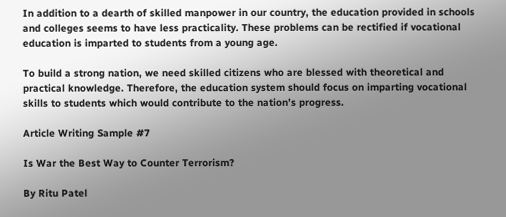In addition to a dearth of skilled manpower in our country, the education provided in schools and colleges seems to have less practicality. These problems can be rectified if vocational education is imparted to students from a young age.

To build a strong nation, we need skilled citizens who are blessed with theoretical and practical knowledge. Therefore, the education system should focus on imparting vocational skills to students which would contribute to the nation’s progress.

Article Writing Sample #7

Is War the Best Way to Counter Terrorism?

By Ritu Patel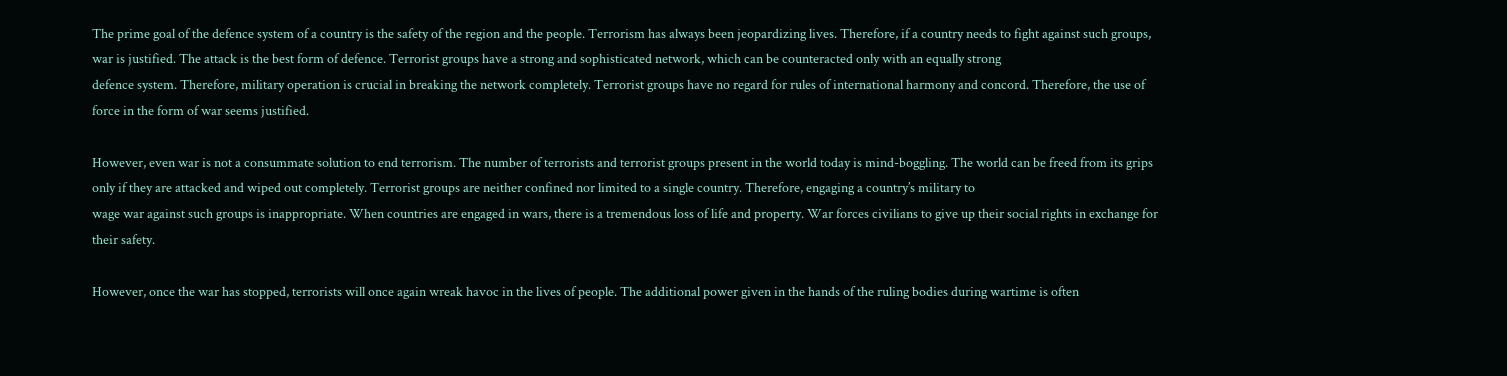The prime goal of the defence system of a country is the safety of the region and the people. Terrorism has always been jeopardizing lives. Therefore, if a country needs to fight against such groups, war is justified. The attack is the best form of defence. Terrorist groups have a strong and sophisticated network, which can be counteracted only with an equally strong
defence system. Therefore, military operation is crucial in breaking the network completely. Terrorist groups have no regard for rules of international harmony and concord. Therefore, the use of force in the form of war seems justified.

However, even war is not a consummate solution to end terrorism. The number of terrorists and terrorist groups present in the world today is mind-boggling. The world can be freed from its grips only if they are attacked and wiped out completely. Terrorist groups are neither confined nor limited to a single country. Therefore, engaging a country’s military to
wage war against such groups is inappropriate. When countries are engaged in wars, there is a tremendous loss of life and property. War forces civilians to give up their social rights in exchange for their safety.

However, once the war has stopped, terrorists will once again wreak havoc in the lives of people. The additional power given in the hands of the ruling bodies during wartime is often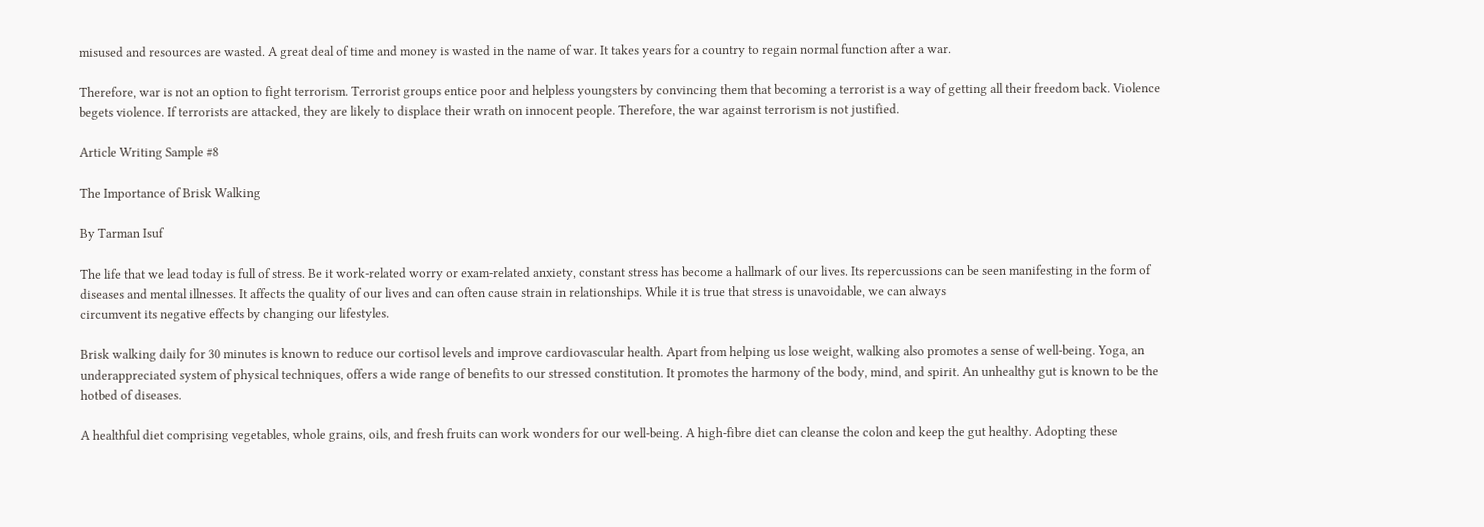misused and resources are wasted. A great deal of time and money is wasted in the name of war. It takes years for a country to regain normal function after a war.

Therefore, war is not an option to fight terrorism. Terrorist groups entice poor and helpless youngsters by convincing them that becoming a terrorist is a way of getting all their freedom back. Violence begets violence. If terrorists are attacked, they are likely to displace their wrath on innocent people. Therefore, the war against terrorism is not justified.

Article Writing Sample #8

The Importance of Brisk Walking

By Tarman Isuf

The life that we lead today is full of stress. Be it work-related worry or exam-related anxiety, constant stress has become a hallmark of our lives. Its repercussions can be seen manifesting in the form of diseases and mental illnesses. It affects the quality of our lives and can often cause strain in relationships. While it is true that stress is unavoidable, we can always
circumvent its negative effects by changing our lifestyles.

Brisk walking daily for 30 minutes is known to reduce our cortisol levels and improve cardiovascular health. Apart from helping us lose weight, walking also promotes a sense of well-being. Yoga, an underappreciated system of physical techniques, offers a wide range of benefits to our stressed constitution. It promotes the harmony of the body, mind, and spirit. An unhealthy gut is known to be the hotbed of diseases.

A healthful diet comprising vegetables, whole grains, oils, and fresh fruits can work wonders for our well-being. A high-fibre diet can cleanse the colon and keep the gut healthy. Adopting these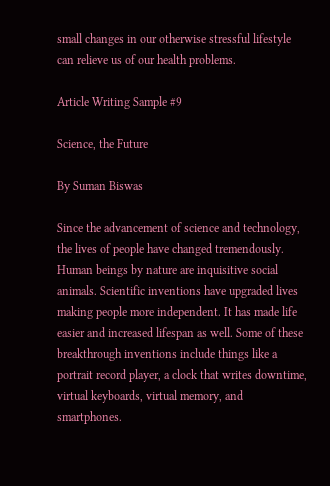small changes in our otherwise stressful lifestyle can relieve us of our health problems.

Article Writing Sample #9

Science, the Future

By Suman Biswas

Since the advancement of science and technology, the lives of people have changed tremendously. Human beings by nature are inquisitive social animals. Scientific inventions have upgraded lives making people more independent. It has made life easier and increased lifespan as well. Some of these breakthrough inventions include things like a portrait record player, a clock that writes downtime, virtual keyboards, virtual memory, and smartphones.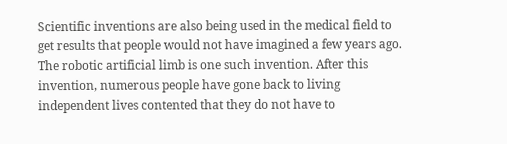Scientific inventions are also being used in the medical field to get results that people would not have imagined a few years ago. The robotic artificial limb is one such invention. After this invention, numerous people have gone back to living independent lives contented that they do not have to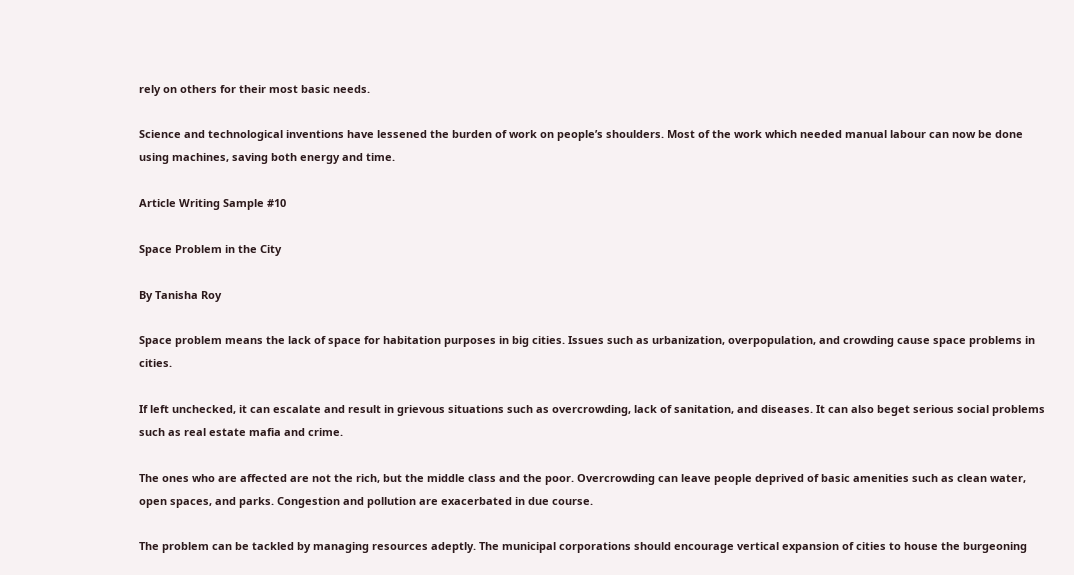rely on others for their most basic needs.

Science and technological inventions have lessened the burden of work on people’s shoulders. Most of the work which needed manual labour can now be done using machines, saving both energy and time.

Article Writing Sample #10

Space Problem in the City

By Tanisha Roy

Space problem means the lack of space for habitation purposes in big cities. Issues such as urbanization, overpopulation, and crowding cause space problems in cities.

If left unchecked, it can escalate and result in grievous situations such as overcrowding, lack of sanitation, and diseases. It can also beget serious social problems such as real estate mafia and crime.

The ones who are affected are not the rich, but the middle class and the poor. Overcrowding can leave people deprived of basic amenities such as clean water, open spaces, and parks. Congestion and pollution are exacerbated in due course.

The problem can be tackled by managing resources adeptly. The municipal corporations should encourage vertical expansion of cities to house the burgeoning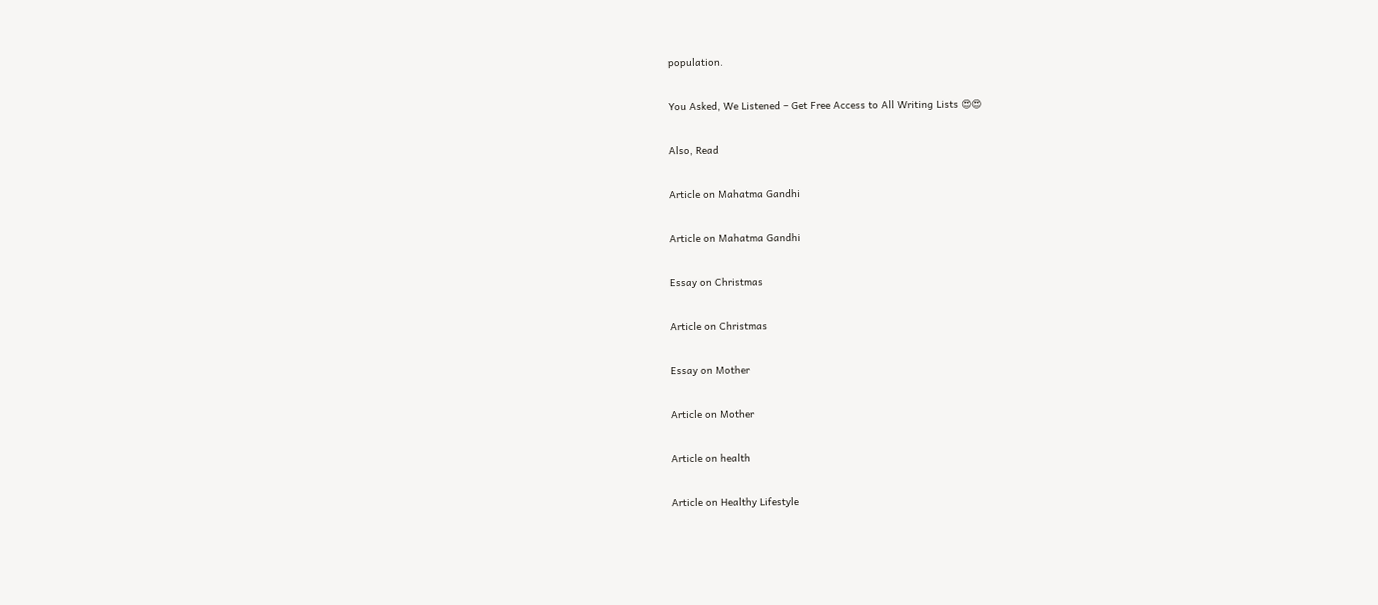population.

You Asked, We Listened – Get Free Access to All Writing Lists 😍😍

Also, Read

Article on Mahatma Gandhi

Article on Mahatma Gandhi

Essay on Christmas

Article on Christmas

Essay on Mother

Article on Mother

Article on health

Article on Healthy Lifestyle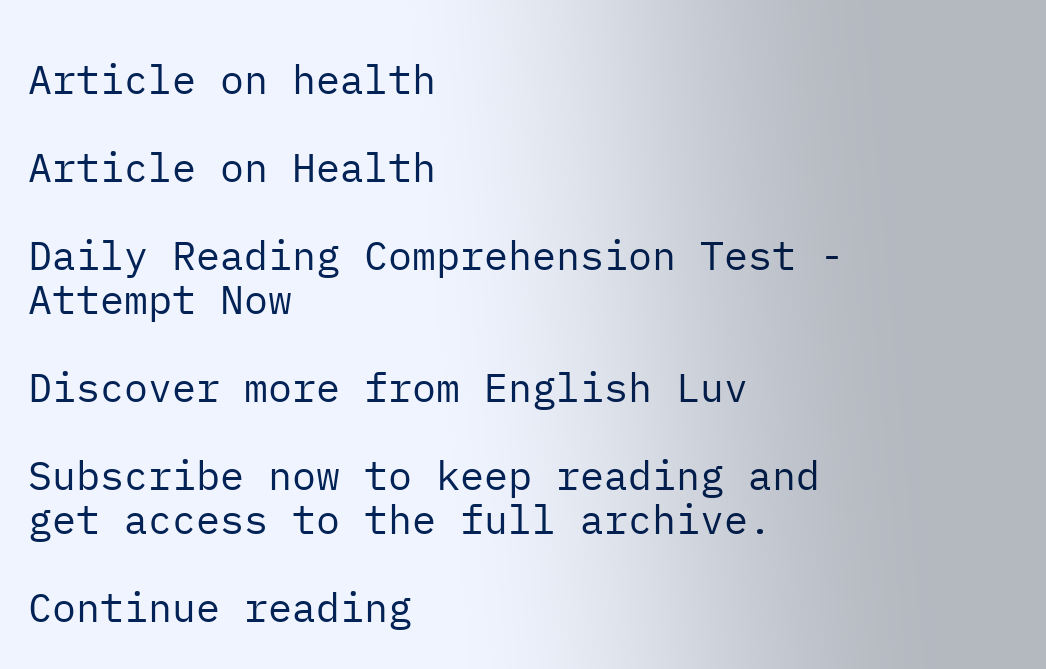Article on health

Article on Health

Daily Reading Comprehension Test - Attempt Now

Discover more from English Luv

Subscribe now to keep reading and get access to the full archive.

Continue reading